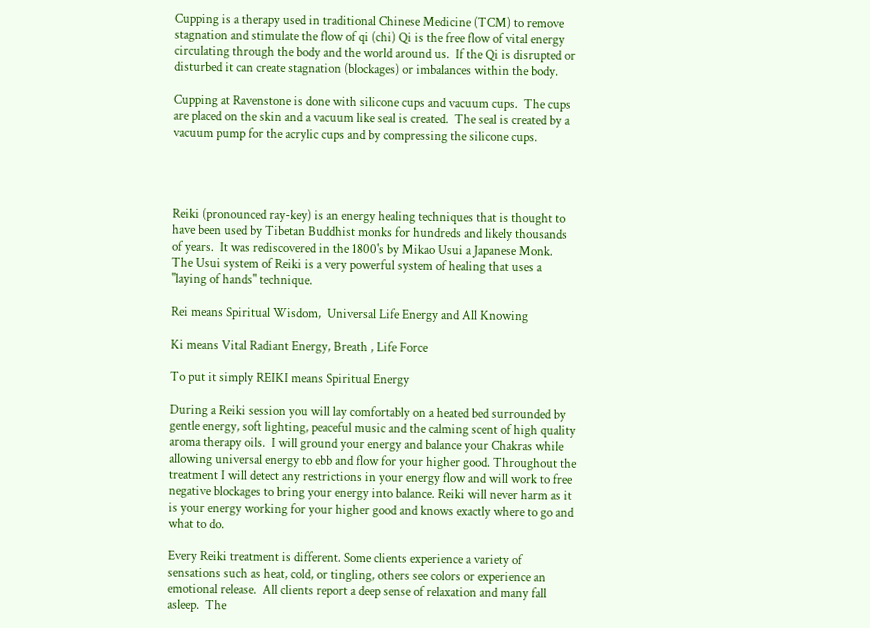Cupping is a therapy used in traditional Chinese Medicine (TCM) to remove stagnation and stimulate the flow of qi (chi) Qi is the free flow of vital energy circulating through the body and the world around us.  If the Qi is disrupted or disturbed it can create stagnation (blockages) or imbalances within the body.

Cupping at Ravenstone is done with silicone cups and vacuum cups.  The cups are placed on the skin and a vacuum like seal is created.  The seal is created by a vacuum pump for the acrylic cups and by compressing the silicone cups.




Reiki (pronounced ray-key) is an energy healing techniques that is thought to have been used by Tibetan Buddhist monks for hundreds and likely thousands of years.  It was rediscovered in the 1800's by Mikao Usui a Japanese Monk.  The Usui system of Reiki is a very powerful system of healing that uses a "laying of hands" technique.

Rei means Spiritual Wisdom,  Universal Life Energy and All Knowing

Ki means Vital Radiant Energy, Breath , Life Force

To put it simply REIKI means Spiritual Energy

During a Reiki session you will lay comfortably on a heated bed surrounded by gentle energy, soft lighting, peaceful music and the calming scent of high quality aroma therapy oils.  I will ground your energy and balance your Chakras while allowing universal energy to ebb and flow for your higher good. Throughout the treatment I will detect any restrictions in your energy flow and will work to free negative blockages to bring your energy into balance. Reiki will never harm as it is your energy working for your higher good and knows exactly where to go and what to do.

Every Reiki treatment is different. Some clients experience a variety of sensations such as heat, cold, or tingling, others see colors or experience an emotional release.  All clients report a deep sense of relaxation and many fall asleep.  The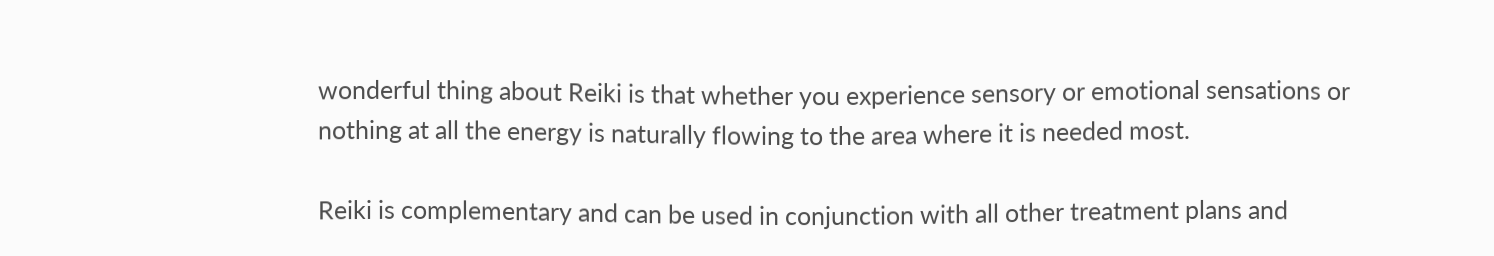wonderful thing about Reiki is that whether you experience sensory or emotional sensations or nothing at all the energy is naturally flowing to the area where it is needed most.

Reiki is complementary and can be used in conjunction with all other treatment plans and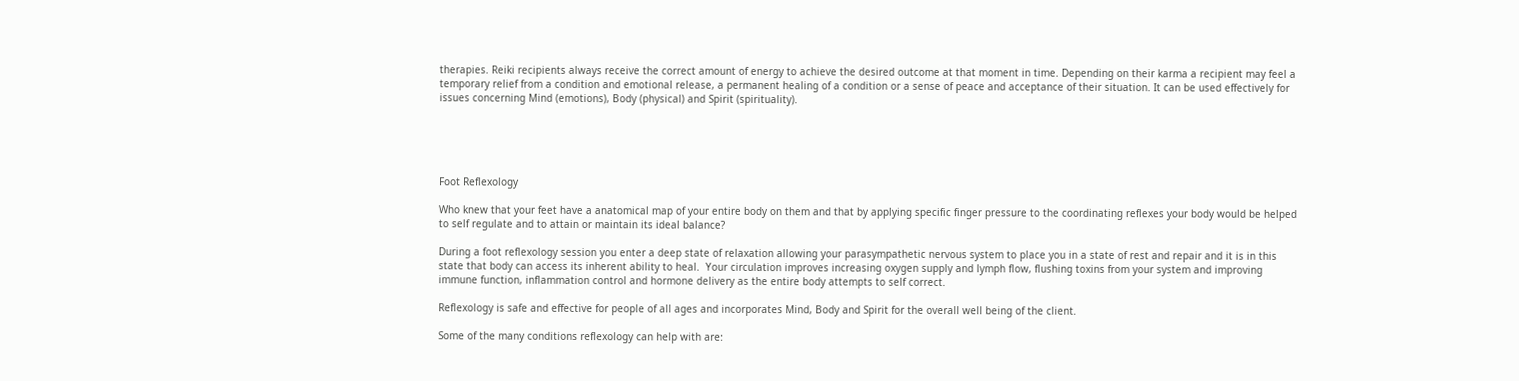therapies. Reiki recipients always receive the correct amount of energy to achieve the desired outcome at that moment in time. Depending on their karma a recipient may feel a temporary relief from a condition and emotional release, a permanent healing of a condition or a sense of peace and acceptance of their situation. It can be used effectively for issues concerning Mind (emotions), Body (physical) and Spirit (spirituality).





Foot Reflexology

Who knew that your feet have a anatomical map of your entire body on them and that by applying specific finger pressure to the coordinating reflexes your body would be helped to self regulate and to attain or maintain its ideal balance?

During a foot reflexology session you enter a deep state of relaxation allowing your parasympathetic nervous system to place you in a state of rest and repair and it is in this state that body can access its inherent ability to heal.  Your circulation improves increasing oxygen supply and lymph flow, flushing toxins from your system and improving immune function, inflammation control and hormone delivery as the entire body attempts to self correct.

Reflexology is safe and effective for people of all ages and incorporates Mind, Body and Spirit for the overall well being of the client.

Some of the many conditions reflexology can help with are: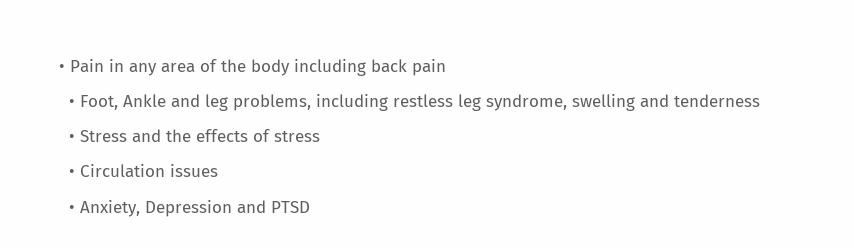• Pain in any area of the body including back pain
  • Foot, Ankle and leg problems, including restless leg syndrome, swelling and tenderness
  • Stress and the effects of stress
  • Circulation issues
  • Anxiety, Depression and PTSD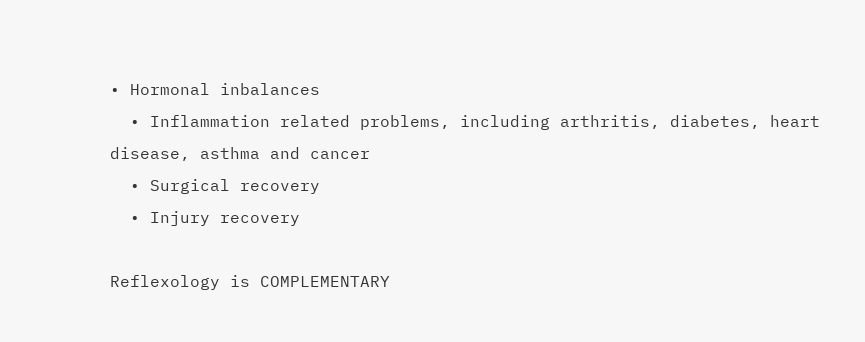• Hormonal inbalances
  • Inflammation related problems, including arthritis, diabetes, heart disease, asthma and cancer
  • Surgical recovery
  • Injury recovery

Reflexology is COMPLEMENTARY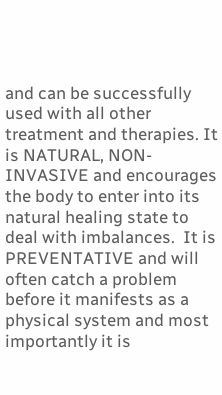and can be successfully used with all other treatment and therapies. It is NATURAL, NON-INVASIVE and encourages the body to enter into its natural healing state to deal with imbalances.  It is PREVENTATIVE and will often catch a problem before it manifests as a physical system and most importantly it is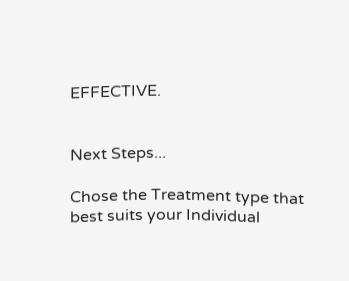EFFECTIVE.


Next Steps...

Chose the Treatment type that best suits your Individual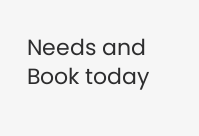Needs and Book today